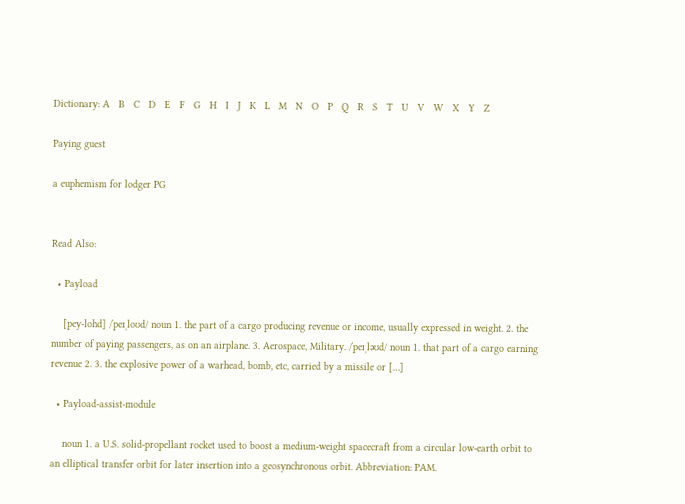Dictionary: A   B   C   D   E   F   G   H   I   J   K   L   M   N   O   P   Q   R   S   T   U   V   W   X   Y   Z

Paying guest

a euphemism for lodger PG


Read Also:

  • Payload

    [pey-lohd] /ˈpeɪˌloʊd/ noun 1. the part of a cargo producing revenue or income, usually expressed in weight. 2. the number of paying passengers, as on an airplane. 3. Aerospace, Military. /ˈpeɪˌləʊd/ noun 1. that part of a cargo earning revenue 2. 3. the explosive power of a warhead, bomb, etc, carried by a missile or […]

  • Payload-assist-module

    noun 1. a U.S. solid-propellant rocket used to boost a medium-weight spacecraft from a circular low-earth orbit to an elliptical transfer orbit for later insertion into a geosynchronous orbit. Abbreviation: PAM.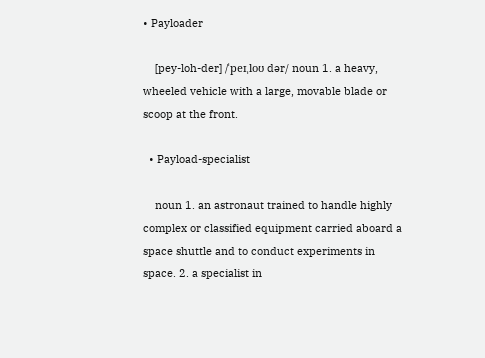• Payloader

    [pey-loh-der] /ˈpeɪˌloʊ dər/ noun 1. a heavy, wheeled vehicle with a large, movable blade or scoop at the front.

  • Payload-specialist

    noun 1. an astronaut trained to handle highly complex or classified equipment carried aboard a space shuttle and to conduct experiments in space. 2. a specialist in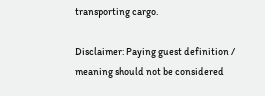transporting cargo.

Disclaimer: Paying guest definition / meaning should not be considered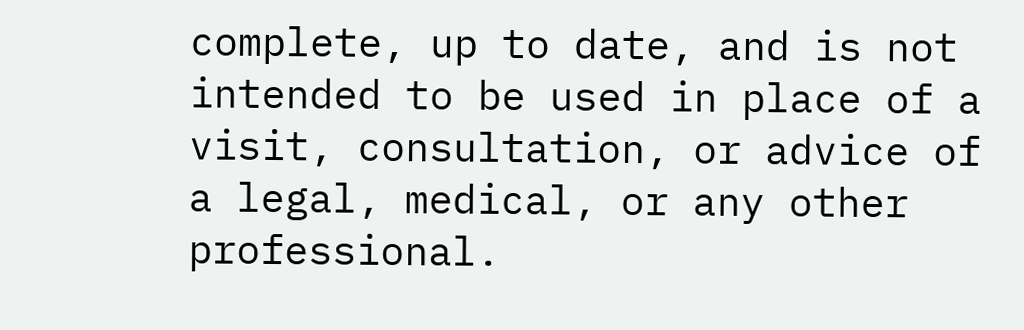complete, up to date, and is not intended to be used in place of a visit, consultation, or advice of a legal, medical, or any other professional.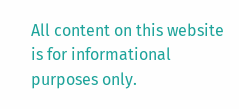All content on this website is for informational purposes only.